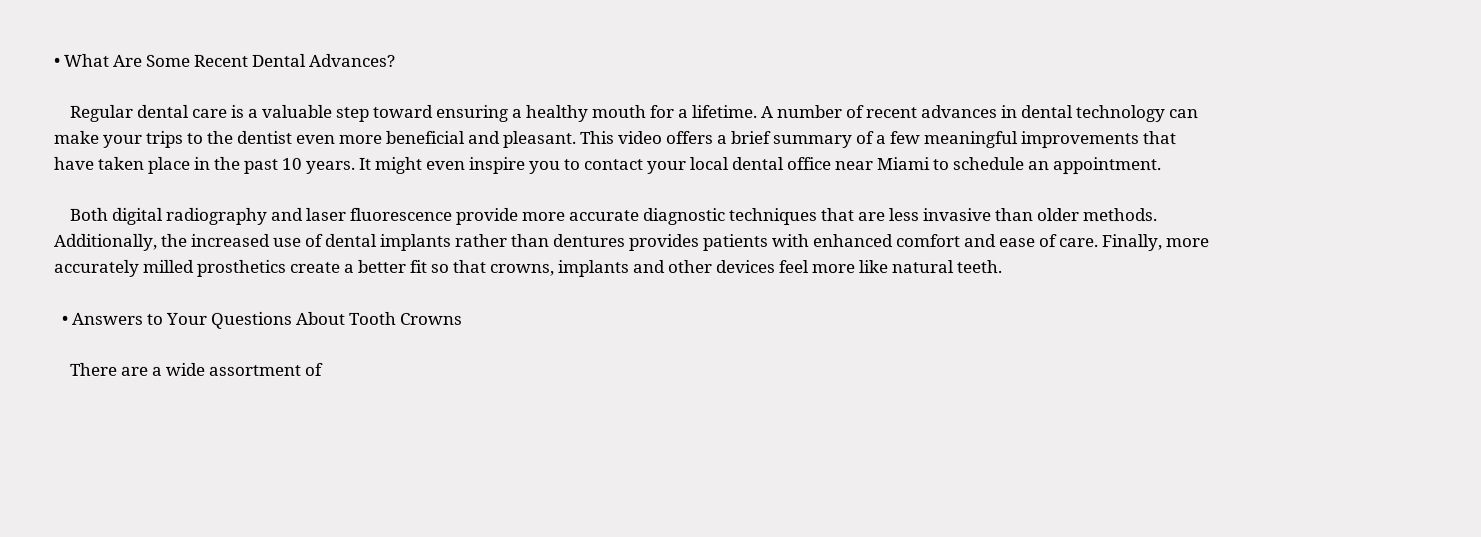• What Are Some Recent Dental Advances?

    Regular dental care is a valuable step toward ensuring a healthy mouth for a lifetime. A number of recent advances in dental technology can make your trips to the dentist even more beneficial and pleasant. This video offers a brief summary of a few meaningful improvements that have taken place in the past 10 years. It might even inspire you to contact your local dental office near Miami to schedule an appointment.

    Both digital radiography and laser fluorescence provide more accurate diagnostic techniques that are less invasive than older methods. Additionally, the increased use of dental implants rather than dentures provides patients with enhanced comfort and ease of care. Finally, more accurately milled prosthetics create a better fit so that crowns, implants and other devices feel more like natural teeth.

  • Answers to Your Questions About Tooth Crowns

    There are a wide assortment of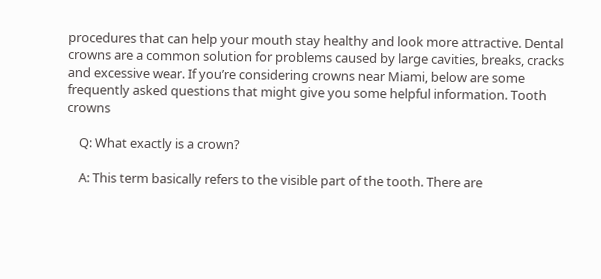procedures that can help your mouth stay healthy and look more attractive. Dental crowns are a common solution for problems caused by large cavities, breaks, cracks and excessive wear. If you’re considering crowns near Miami, below are some frequently asked questions that might give you some helpful information. Tooth crowns

    Q: What exactly is a crown?

    A: This term basically refers to the visible part of the tooth. There are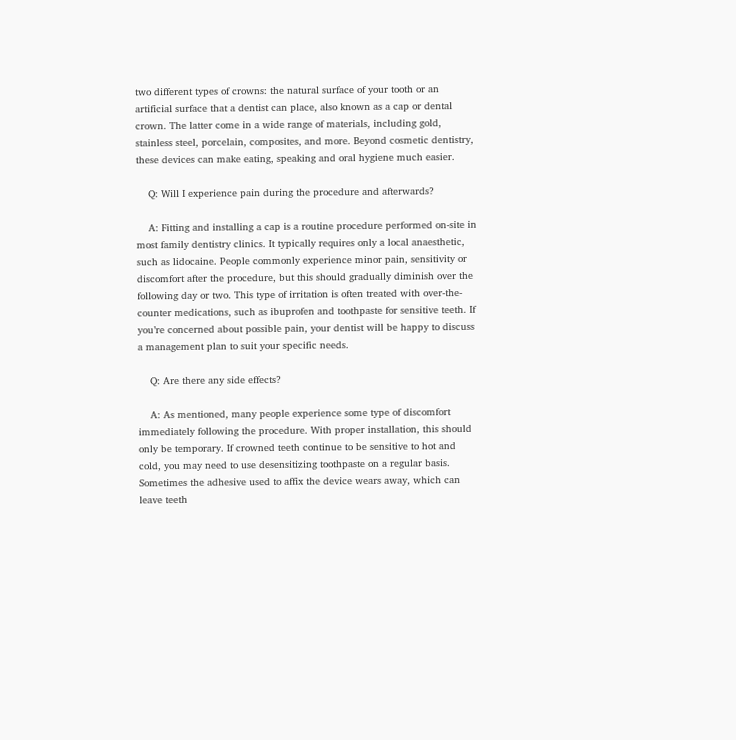two different types of crowns: the natural surface of your tooth or an artificial surface that a dentist can place, also known as a cap or dental crown. The latter come in a wide range of materials, including gold, stainless steel, porcelain, composites, and more. Beyond cosmetic dentistry, these devices can make eating, speaking and oral hygiene much easier.

    Q: Will I experience pain during the procedure and afterwards?

    A: Fitting and installing a cap is a routine procedure performed on-site in most family dentistry clinics. It typically requires only a local anaesthetic, such as lidocaine. People commonly experience minor pain, sensitivity or discomfort after the procedure, but this should gradually diminish over the following day or two. This type of irritation is often treated with over-the-counter medications, such as ibuprofen and toothpaste for sensitive teeth. If you’re concerned about possible pain, your dentist will be happy to discuss a management plan to suit your specific needs.

    Q: Are there any side effects?

    A: As mentioned, many people experience some type of discomfort immediately following the procedure. With proper installation, this should only be temporary. If crowned teeth continue to be sensitive to hot and cold, you may need to use desensitizing toothpaste on a regular basis. Sometimes the adhesive used to affix the device wears away, which can leave teeth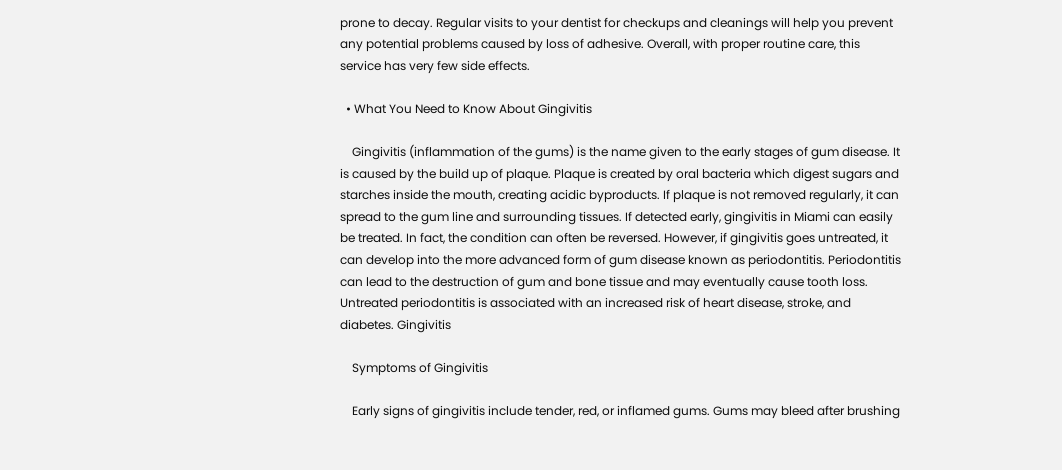prone to decay. Regular visits to your dentist for checkups and cleanings will help you prevent any potential problems caused by loss of adhesive. Overall, with proper routine care, this service has very few side effects.

  • What You Need to Know About Gingivitis

    Gingivitis (inflammation of the gums) is the name given to the early stages of gum disease. It is caused by the build up of plaque. Plaque is created by oral bacteria which digest sugars and starches inside the mouth, creating acidic byproducts. If plaque is not removed regularly, it can spread to the gum line and surrounding tissues. If detected early, gingivitis in Miami can easily be treated. In fact, the condition can often be reversed. However, if gingivitis goes untreated, it can develop into the more advanced form of gum disease known as periodontitis. Periodontitis can lead to the destruction of gum and bone tissue and may eventually cause tooth loss. Untreated periodontitis is associated with an increased risk of heart disease, stroke, and diabetes. Gingivitis

    Symptoms of Gingivitis

    Early signs of gingivitis include tender, red, or inflamed gums. Gums may bleed after brushing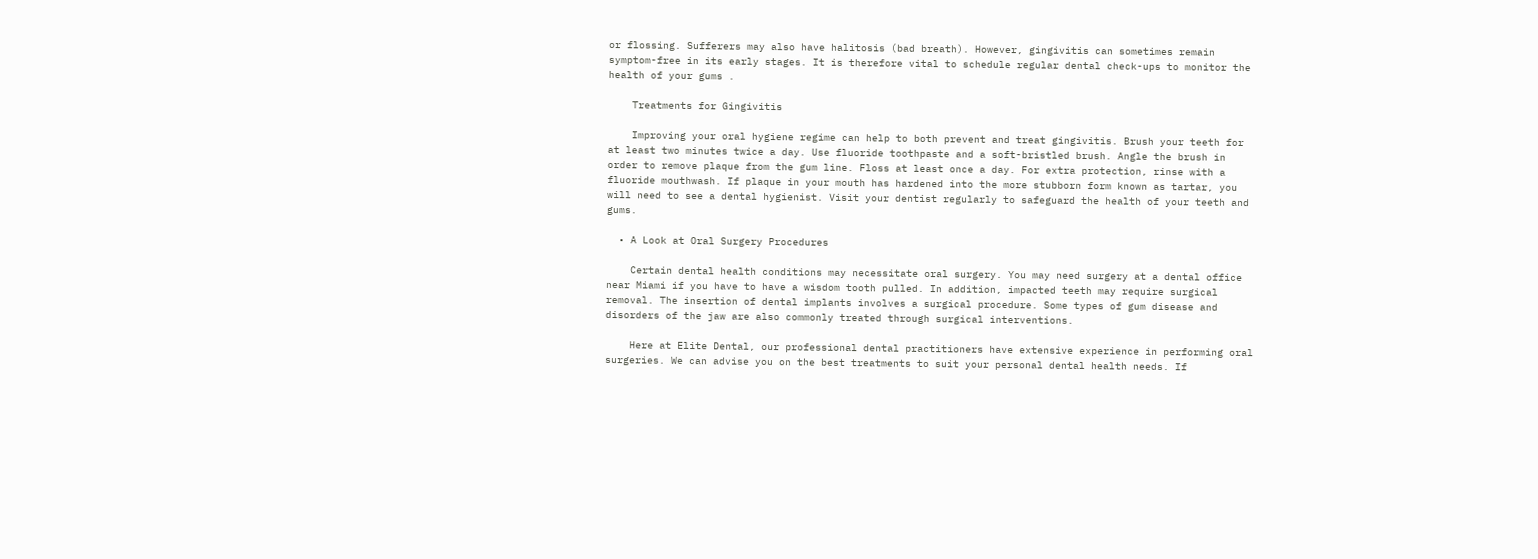or flossing. Sufferers may also have halitosis (bad breath). However, gingivitis can sometimes remain symptom-free in its early stages. It is therefore vital to schedule regular dental check-ups to monitor the health of your gums .

    Treatments for Gingivitis

    Improving your oral hygiene regime can help to both prevent and treat gingivitis. Brush your teeth for at least two minutes twice a day. Use fluoride toothpaste and a soft-bristled brush. Angle the brush in order to remove plaque from the gum line. Floss at least once a day. For extra protection, rinse with a fluoride mouthwash. If plaque in your mouth has hardened into the more stubborn form known as tartar, you will need to see a dental hygienist. Visit your dentist regularly to safeguard the health of your teeth and gums.

  • A Look at Oral Surgery Procedures

    Certain dental health conditions may necessitate oral surgery. You may need surgery at a dental office near Miami if you have to have a wisdom tooth pulled. In addition, impacted teeth may require surgical removal. The insertion of dental implants involves a surgical procedure. Some types of gum disease and disorders of the jaw are also commonly treated through surgical interventions.

    Here at Elite Dental, our professional dental practitioners have extensive experience in performing oral surgeries. We can advise you on the best treatments to suit your personal dental health needs. If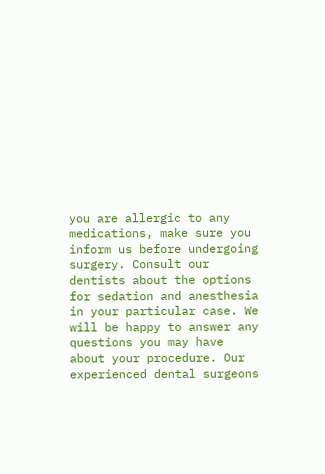you are allergic to any medications, make sure you inform us before undergoing surgery. Consult our dentists about the options for sedation and anesthesia in your particular case. We will be happy to answer any questions you may have about your procedure. Our experienced dental surgeons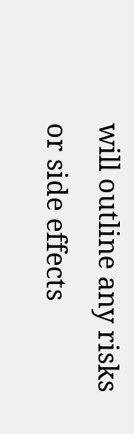will outline any risks or side effects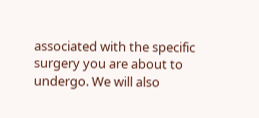associated with the specific surgery you are about to undergo. We will also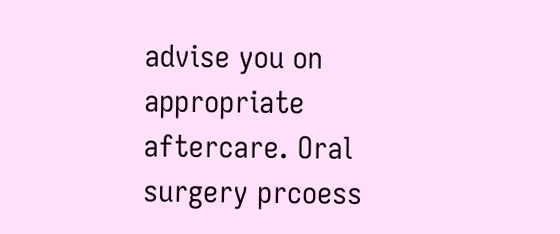advise you on appropriate aftercare. Oral surgery prcoess